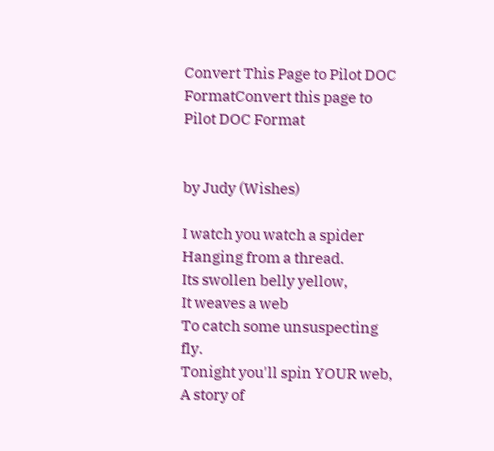Convert This Page to Pilot DOC FormatConvert this page to Pilot DOC Format


by Judy (Wishes)

I watch you watch a spider
Hanging from a thread.
Its swollen belly yellow,
It weaves a web
To catch some unsuspecting fly.
Tonight you'll spin YOUR web,
A story of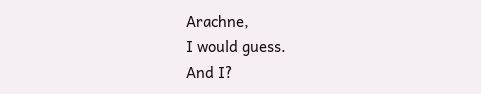Arachne,
I would guess.
And I?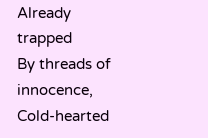Already trapped
By threads of innocence,
Cold-hearted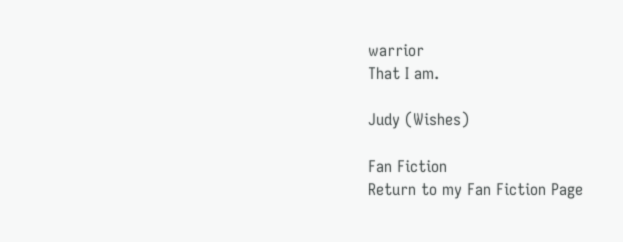warrior
That I am.

Judy (Wishes)

Fan Fiction
Return to my Fan Fiction Page